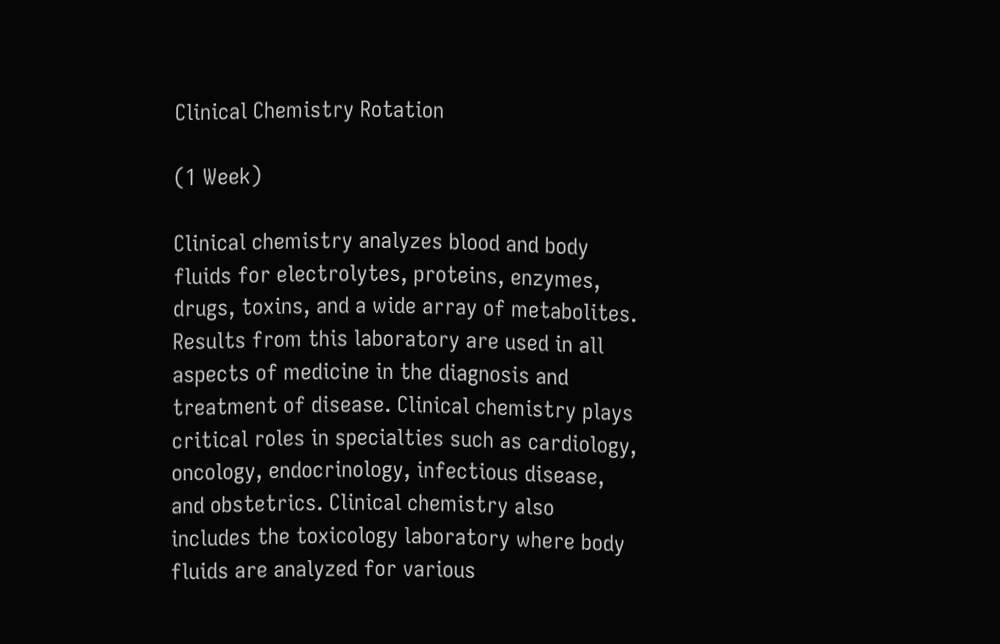Clinical Chemistry Rotation

(1 Week)

Clinical chemistry analyzes blood and body fluids for electrolytes, proteins, enzymes, drugs, toxins, and a wide array of metabolites. Results from this laboratory are used in all aspects of medicine in the diagnosis and treatment of disease. Clinical chemistry plays critical roles in specialties such as cardiology, oncology, endocrinology, infectious disease, and obstetrics. Clinical chemistry also includes the toxicology laboratory where body fluids are analyzed for various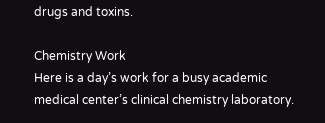drugs and toxins.

Chemistry Work
Here is a day’s work for a busy academic medical center’s clinical chemistry laboratory.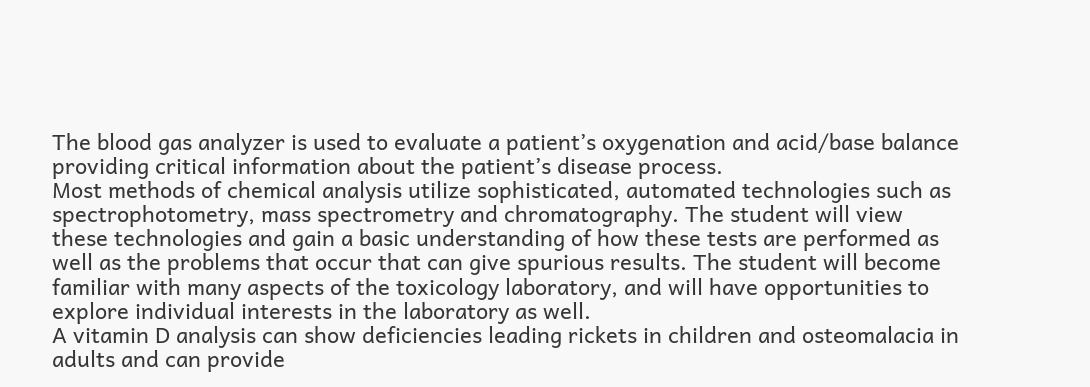The blood gas analyzer is used to evaluate a patient’s oxygenation and acid/base balance providing critical information about the patient’s disease process.
Most methods of chemical analysis utilize sophisticated, automated technologies such as spectrophotometry, mass spectrometry and chromatography. The student will view these technologies and gain a basic understanding of how these tests are performed as well as the problems that occur that can give spurious results. The student will become familiar with many aspects of the toxicology laboratory, and will have opportunities to explore individual interests in the laboratory as well.
A vitamin D analysis can show deficiencies leading rickets in children and osteomalacia in adults and can provide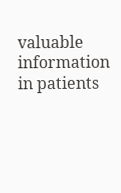valuable information in patients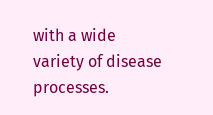with a wide variety of disease processes.